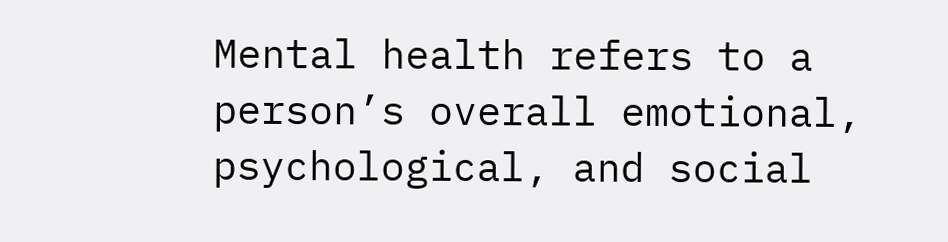Mental health refers to a person’s overall emotional, psychological, and social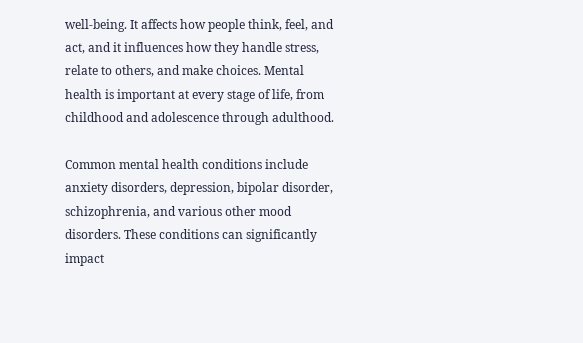well-being. It affects how people think, feel, and act, and it influences how they handle stress, relate to others, and make choices. Mental health is important at every stage of life, from childhood and adolescence through adulthood.

Common mental health conditions include anxiety disorders, depression, bipolar disorder, schizophrenia, and various other mood disorders. These conditions can significantly impact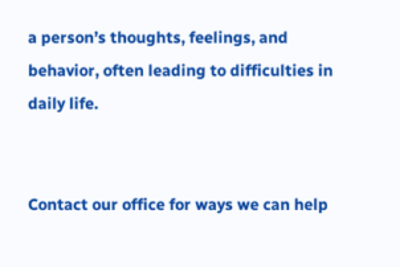a person’s thoughts, feelings, and behavior, often leading to difficulties in daily life.


Contact our office for ways we can help